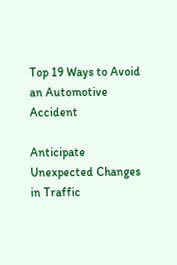Top 19 Ways to Avoid an Automotive Accident

Anticipate Unexpected Changes in Traffic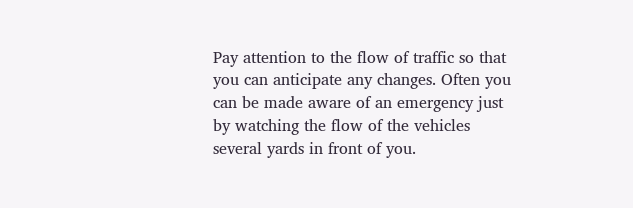Pay attention to the flow of traffic so that you can anticipate any changes. Often you can be made aware of an emergency just by watching the flow of the vehicles several yards in front of you.